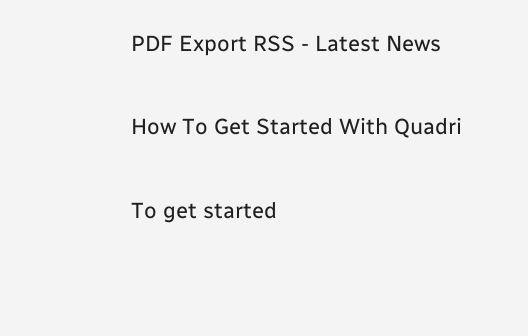PDF Export RSS - Latest News

How To Get Started With Quadri

To get started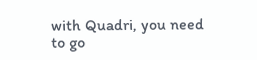with Quadri, you need to go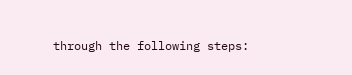through the following steps: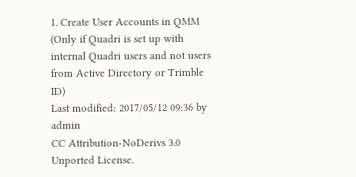1. Create User Accounts in QMM (Only if Quadri is set up with internal Quadri users and not users from Active Directory or Trimble ID)
Last modified: 2017/05/12 09:36 by admin
CC Attribution-NoDerivs 3.0 Unported License.